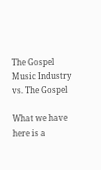The Gospel Music Industry vs. The Gospel

What we have here is a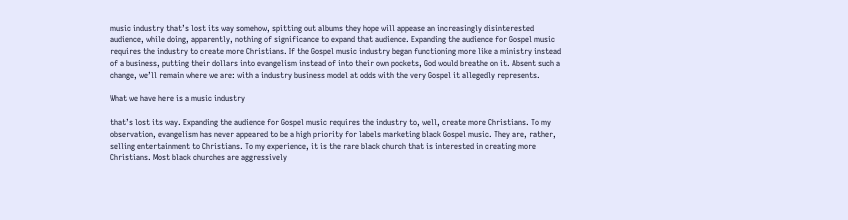music industry that’s lost its way somehow, spitting out albums they hope will appease an increasingly disinterested audience, while doing, apparently, nothing of significance to expand that audience. Expanding the audience for Gospel music requires the industry to create more Christians. If the Gospel music industry began functioning more like a ministry instead of a business, putting their dollars into evangelism instead of into their own pockets, God would breathe on it. Absent such a change, we’ll remain where we are: with a industry business model at odds with the very Gospel it allegedly represents.

What we have here is a music industry

that’s lost its way. Expanding the audience for Gospel music requires the industry to, well, create more Christians. To my observation, evangelism has never appeared to be a high priority for labels marketing black Gospel music. They are, rather, selling entertainment to Christians. To my experience, it is the rare black church that is interested in creating more Christians. Most black churches are aggressively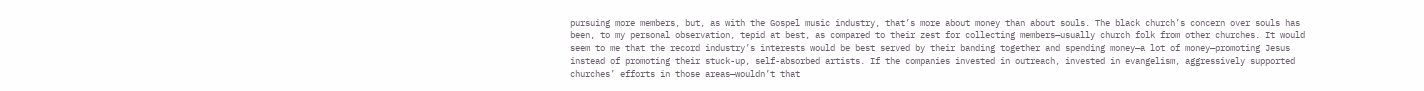pursuing more members, but, as with the Gospel music industry, that’s more about money than about souls. The black church’s concern over souls has been, to my personal observation, tepid at best, as compared to their zest for collecting members—usually church folk from other churches. It would seem to me that the record industry’s interests would be best served by their banding together and spending money—a lot of money—promoting Jesus instead of promoting their stuck-up, self-absorbed artists. If the companies invested in outreach, invested in evangelism, aggressively supported churches’ efforts in those areas—wouldn’t that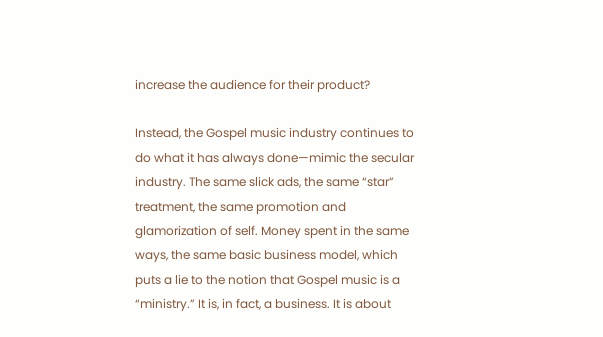increase the audience for their product?

Instead, the Gospel music industry continues to do what it has always done—mimic the secular industry. The same slick ads, the same “star” treatment, the same promotion and glamorization of self. Money spent in the same ways, the same basic business model, which puts a lie to the notion that Gospel music is a “ministry.” It is, in fact, a business. It is about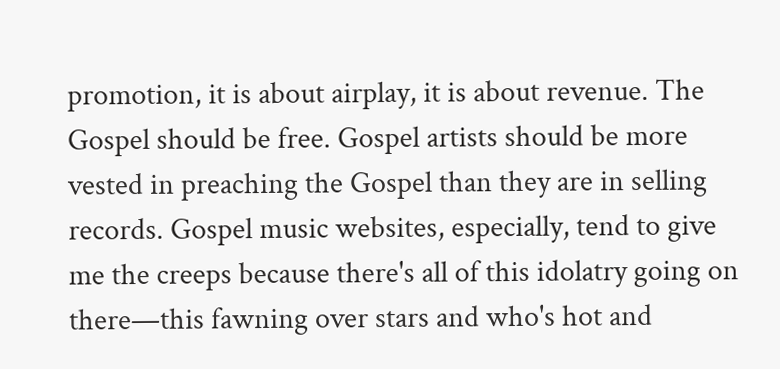promotion, it is about airplay, it is about revenue. The Gospel should be free. Gospel artists should be more vested in preaching the Gospel than they are in selling records. Gospel music websites, especially, tend to give me the creeps because there's all of this idolatry going on there—this fawning over stars and who's hot and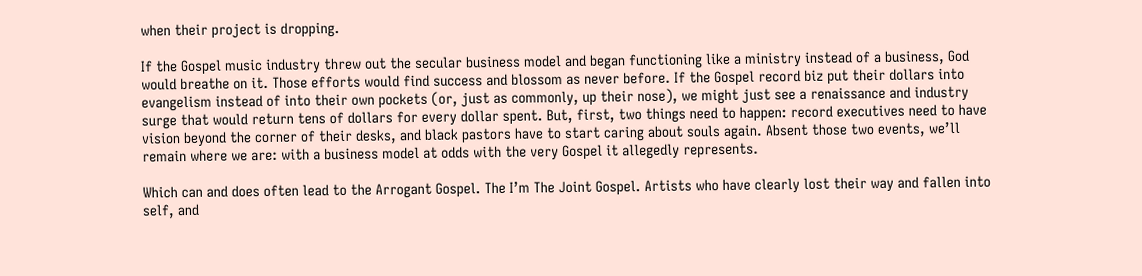when their project is dropping.

If the Gospel music industry threw out the secular business model and began functioning like a ministry instead of a business, God would breathe on it. Those efforts would find success and blossom as never before. If the Gospel record biz put their dollars into evangelism instead of into their own pockets (or, just as commonly, up their nose), we might just see a renaissance and industry surge that would return tens of dollars for every dollar spent. But, first, two things need to happen: record executives need to have vision beyond the corner of their desks, and black pastors have to start caring about souls again. Absent those two events, we’ll remain where we are: with a business model at odds with the very Gospel it allegedly represents.

Which can and does often lead to the Arrogant Gospel. The I’m The Joint Gospel. Artists who have clearly lost their way and fallen into self, and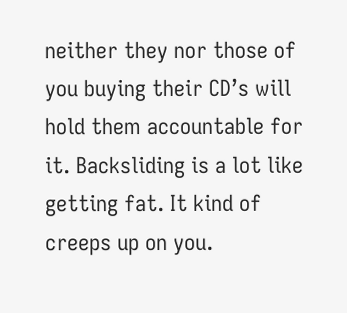neither they nor those of you buying their CD’s will hold them accountable for it. Backsliding is a lot like getting fat. It kind of creeps up on you.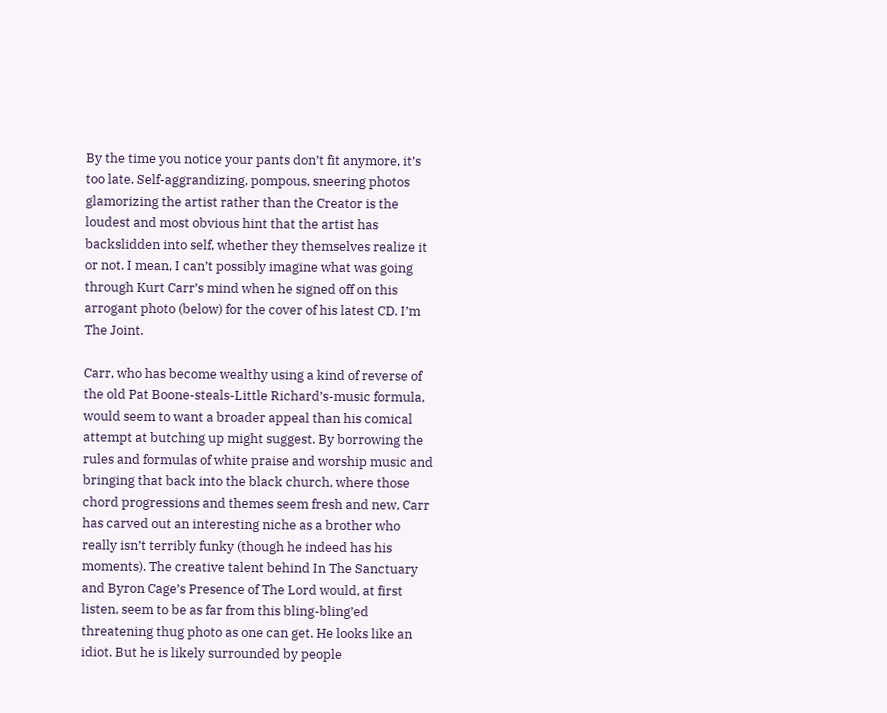By the time you notice your pants don’t fit anymore, it’s too late. Self-aggrandizing, pompous, sneering photos glamorizing the artist rather than the Creator is the loudest and most obvious hint that the artist has backslidden into self, whether they themselves realize it or not. I mean, I can’t possibly imagine what was going through Kurt Carr’s mind when he signed off on this arrogant photo (below) for the cover of his latest CD. I’m The Joint.

Carr, who has become wealthy using a kind of reverse of the old Pat Boone-steals-Little Richard’s-music formula, would seem to want a broader appeal than his comical attempt at butching up might suggest. By borrowing the rules and formulas of white praise and worship music and bringing that back into the black church, where those chord progressions and themes seem fresh and new, Carr has carved out an interesting niche as a brother who really isn’t terribly funky (though he indeed has his moments). The creative talent behind In The Sanctuary and Byron Cage’s Presence of The Lord would, at first listen, seem to be as far from this bling-bling’ed threatening thug photo as one can get. He looks like an idiot. But he is likely surrounded by people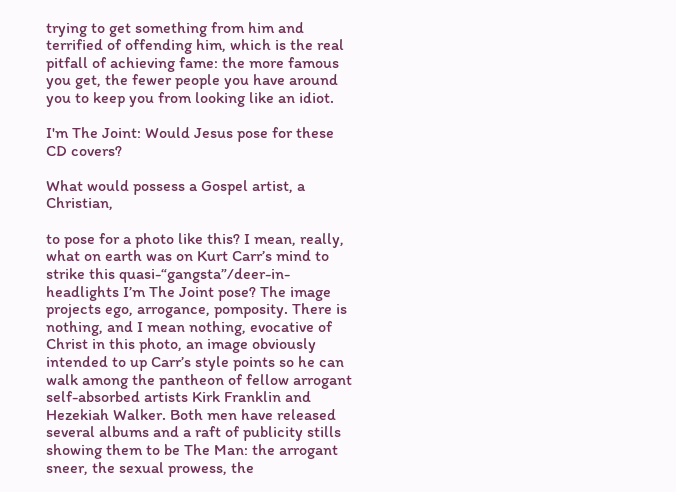trying to get something from him and terrified of offending him, which is the real pitfall of achieving fame: the more famous you get, the fewer people you have around you to keep you from looking like an idiot.

I'm The Joint: Would Jesus pose for these CD covers?

What would possess a Gospel artist, a Christian,

to pose for a photo like this? I mean, really, what on earth was on Kurt Carr’s mind to strike this quasi-“gangsta”/deer-in-headlights I’m The Joint pose? The image projects ego, arrogance, pomposity. There is nothing, and I mean nothing, evocative of Christ in this photo, an image obviously intended to up Carr’s style points so he can walk among the pantheon of fellow arrogant self-absorbed artists Kirk Franklin and Hezekiah Walker. Both men have released several albums and a raft of publicity stills showing them to be The Man: the arrogant sneer, the sexual prowess, the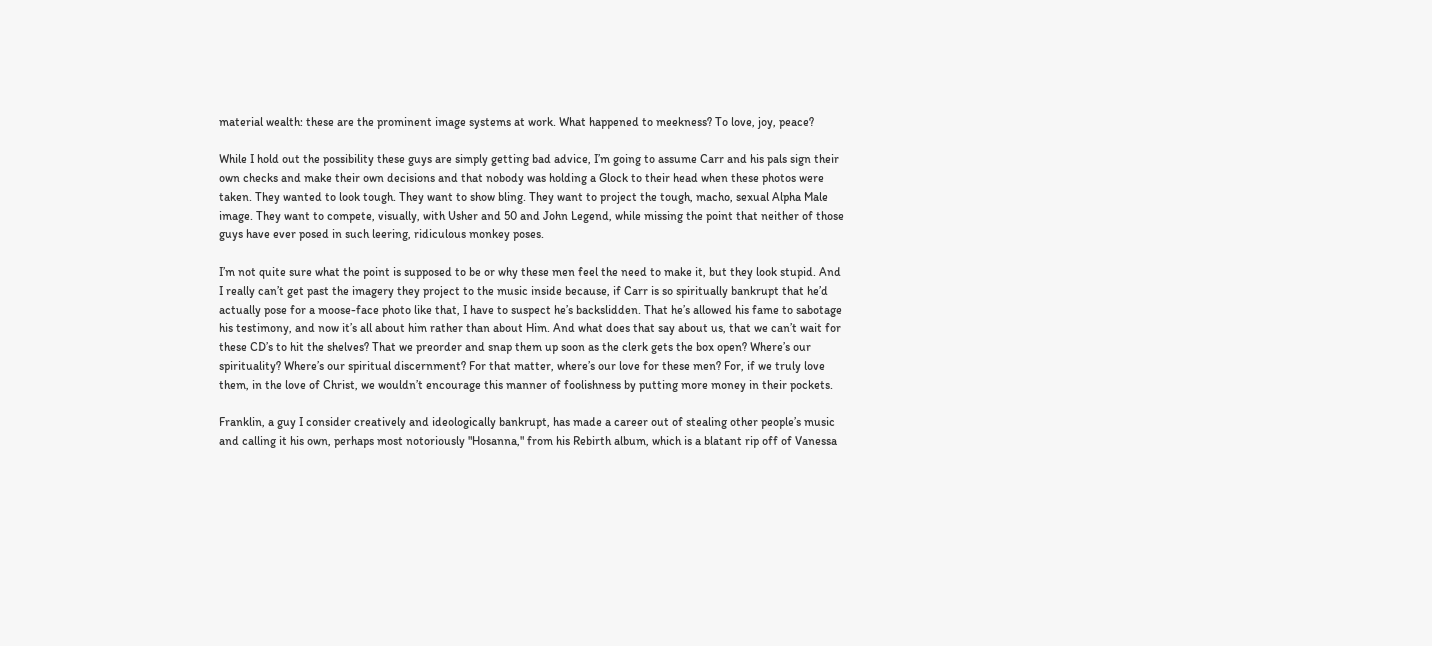material wealth: these are the prominent image systems at work. What happened to meekness? To love, joy, peace?

While I hold out the possibility these guys are simply getting bad advice, I’m going to assume Carr and his pals sign their own checks and make their own decisions and that nobody was holding a Glock to their head when these photos were taken. They wanted to look tough. They want to show bling. They want to project the tough, macho, sexual Alpha Male image. They want to compete, visually, with Usher and 50 and John Legend, while missing the point that neither of those guys have ever posed in such leering, ridiculous monkey poses.

I’m not quite sure what the point is supposed to be or why these men feel the need to make it, but they look stupid. And I really can’t get past the imagery they project to the music inside because, if Carr is so spiritually bankrupt that he’d actually pose for a moose-face photo like that, I have to suspect he’s backslidden. That he’s allowed his fame to sabotage his testimony, and now it’s all about him rather than about Him. And what does that say about us, that we can’t wait for these CD’s to hit the shelves? That we preorder and snap them up soon as the clerk gets the box open? Where’s our spirituality? Where’s our spiritual discernment? For that matter, where’s our love for these men? For, if we truly love them, in the love of Christ, we wouldn’t encourage this manner of foolishness by putting more money in their pockets.

Franklin, a guy I consider creatively and ideologically bankrupt, has made a career out of stealing other people’s music and calling it his own, perhaps most notoriously "Hosanna," from his Rebirth album, which is a blatant rip off of Vanessa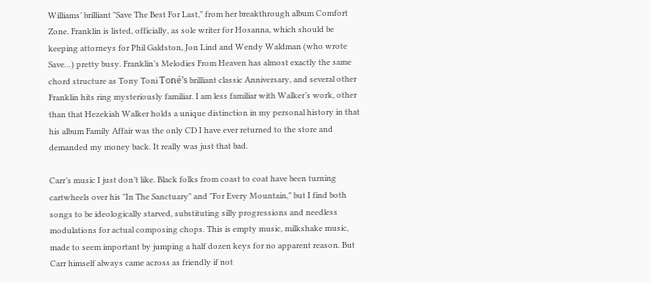Williams’ brilliant "Save The Best For Last," from her breakthrough album Comfort Zone. Franklin is listed, officially, as sole writer for Hosanna, which should be keeping attorneys for Phil Galdston, Jon Lind and Wendy Waldman (who wrote Save…) pretty busy. Franklin’s Melodies From Heaven has almost exactly the same chord structure as Tony Toni Toné’s brilliant classic Anniversary, and several other Franklin hits ring mysteriously familiar. I am less familiar with Walker’s work, other than that Hezekiah Walker holds a unique distinction in my personal history in that his album Family Affair was the only CD I have ever returned to the store and demanded my money back. It really was just that bad.

Carr’s music I just don’t like. Black folks from coast to coat have been turning cartwheels over his "In The Sanctuary" and "For Every Mountain," but I find both songs to be ideologically starved, substituting silly progressions and needless modulations for actual composing chops. This is empty music, milkshake music, made to seem important by jumping a half dozen keys for no apparent reason. But Carr himself always came across as friendly if not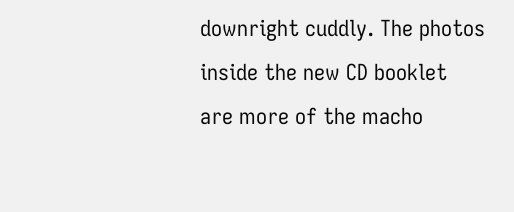downright cuddly. The photos inside the new CD booklet are more of the macho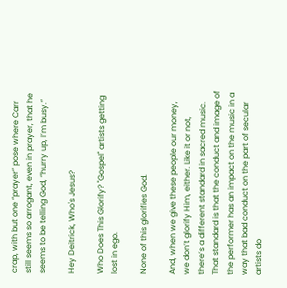crap, with but one “prayer” pose where Carr still seems so arrogant, even in prayer, that he seems to be telling God, “hurry up, I’m busy.”

Hey Deitrick, Who's Jesus?

Who Does This Glorify? "Gospel" artists getting lost in ego.

None of this glorifies God.

And, when we give these people our money, we don’t glorify Him, either. Like it or not, there’s a different standard in sacred music. That standard is that the conduct and image of the performer has an impact on the music in a way that bad conduct on the part of secular artists do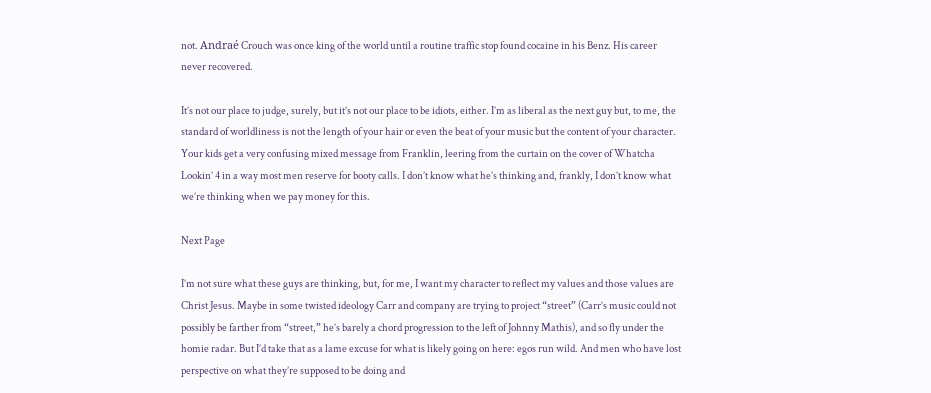not. Andraé Crouch was once king of the world until a routine traffic stop found cocaine in his Benz. His career never recovered.

It’s not our place to judge, surely, but it’s not our place to be idiots, either. I’m as liberal as the next guy but, to me, the standard of worldliness is not the length of your hair or even the beat of your music but the content of your character. Your kids get a very confusing mixed message from Franklin, leering from the curtain on the cover of Whatcha Lookin’ 4 in a way most men reserve for booty calls. I don’t know what he’s thinking and, frankly, I don’t know what we’re thinking when we pay money for this.

Next Page

I’m not sure what these guys are thinking, but, for me, I want my character to reflect my values and those values are Christ Jesus. Maybe in some twisted ideology Carr and company are trying to project “street” (Carr’s music could not possibly be farther from “street,” he’s barely a chord progression to the left of Johnny Mathis), and so fly under the homie radar. But I’d take that as a lame excuse for what is likely going on here: egos run wild. And men who have lost perspective on what they’re supposed to be doing and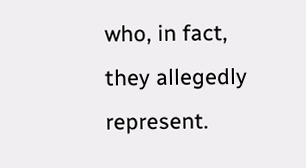who, in fact, they allegedly represent.